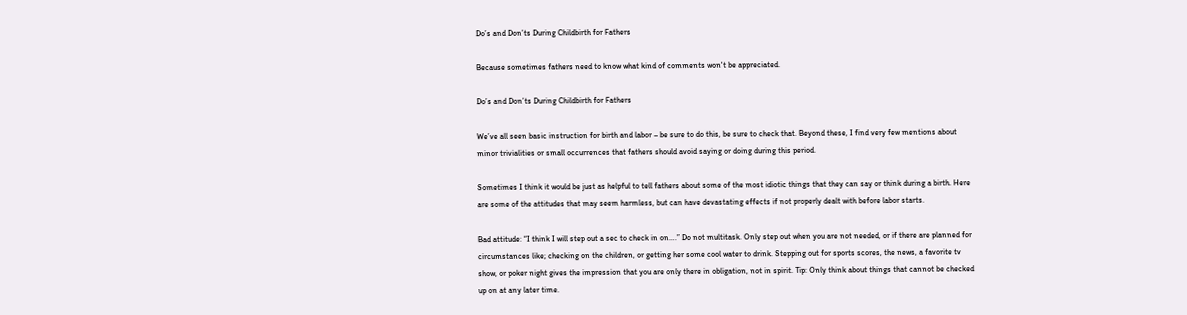Do’s and Don’ts During Childbirth for Fathers

Because sometimes fathers need to know what kind of comments won't be appreciated.

Do’s and Don’ts During Childbirth for Fathers

We’ve all seen basic instruction for birth and labor – be sure to do this, be sure to check that. Beyond these, I find very few mentions about minor trivialities or small occurrences that fathers should avoid saying or doing during this period.

Sometimes I think it would be just as helpful to tell fathers about some of the most idiotic things that they can say or think during a birth. Here are some of the attitudes that may seem harmless, but can have devastating effects if not properly dealt with before labor starts.

Bad attitude: “I think I will step out a sec to check in on….” Do not multitask. Only step out when you are not needed, or if there are planned for circumstances like; checking on the children, or getting her some cool water to drink. Stepping out for sports scores, the news, a favorite tv show, or poker night gives the impression that you are only there in obligation, not in spirit. Tip: Only think about things that cannot be checked up on at any later time.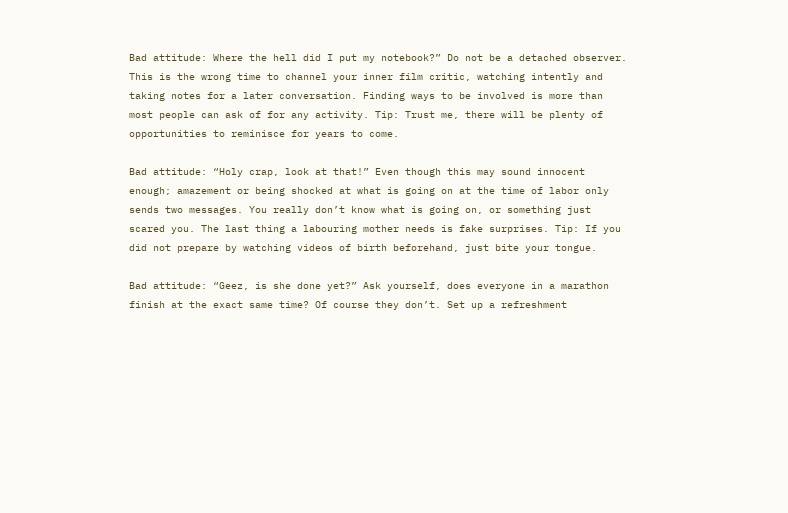Bad attitude: Where the hell did I put my notebook?” Do not be a detached observer. This is the wrong time to channel your inner film critic, watching intently and taking notes for a later conversation. Finding ways to be involved is more than most people can ask of for any activity. Tip: Trust me, there will be plenty of opportunities to reminisce for years to come.

Bad attitude: “Holy crap, look at that!” Even though this may sound innocent enough; amazement or being shocked at what is going on at the time of labor only sends two messages. You really don’t know what is going on, or something just scared you. The last thing a labouring mother needs is fake surprises. Tip: If you did not prepare by watching videos of birth beforehand, just bite your tongue.

Bad attitude: “Geez, is she done yet?” Ask yourself, does everyone in a marathon finish at the exact same time? Of course they don’t. Set up a refreshment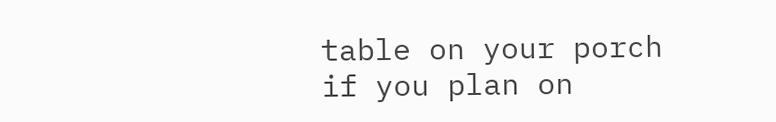table on your porch if you plan on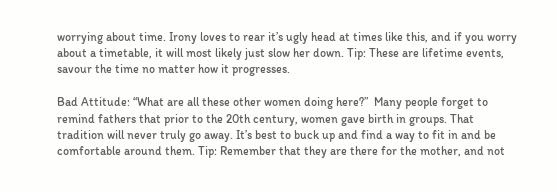worrying about time. Irony loves to rear it’s ugly head at times like this, and if you worry about a timetable, it will most likely just slow her down. Tip: These are lifetime events, savour the time no matter how it progresses.

Bad Attitude: “What are all these other women doing here?”  Many people forget to remind fathers that prior to the 20th century, women gave birth in groups. That tradition will never truly go away. It’s best to buck up and find a way to fit in and be comfortable around them. Tip: Remember that they are there for the mother, and not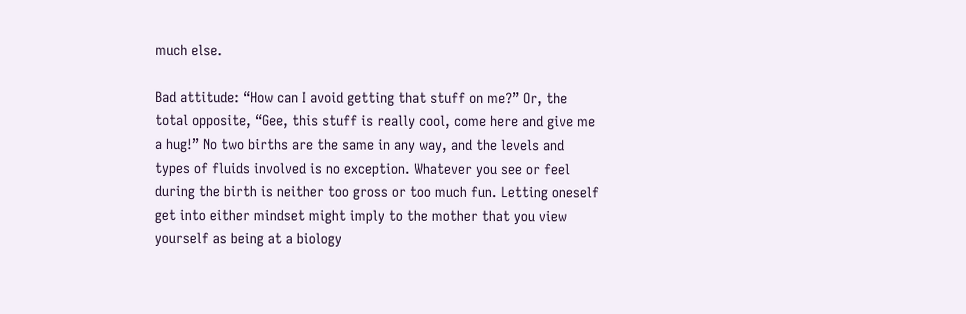much else.

Bad attitude: “How can I avoid getting that stuff on me?” Or, the total opposite, “Gee, this stuff is really cool, come here and give me a hug!” No two births are the same in any way, and the levels and types of fluids involved is no exception. Whatever you see or feel during the birth is neither too gross or too much fun. Letting oneself get into either mindset might imply to the mother that you view yourself as being at a biology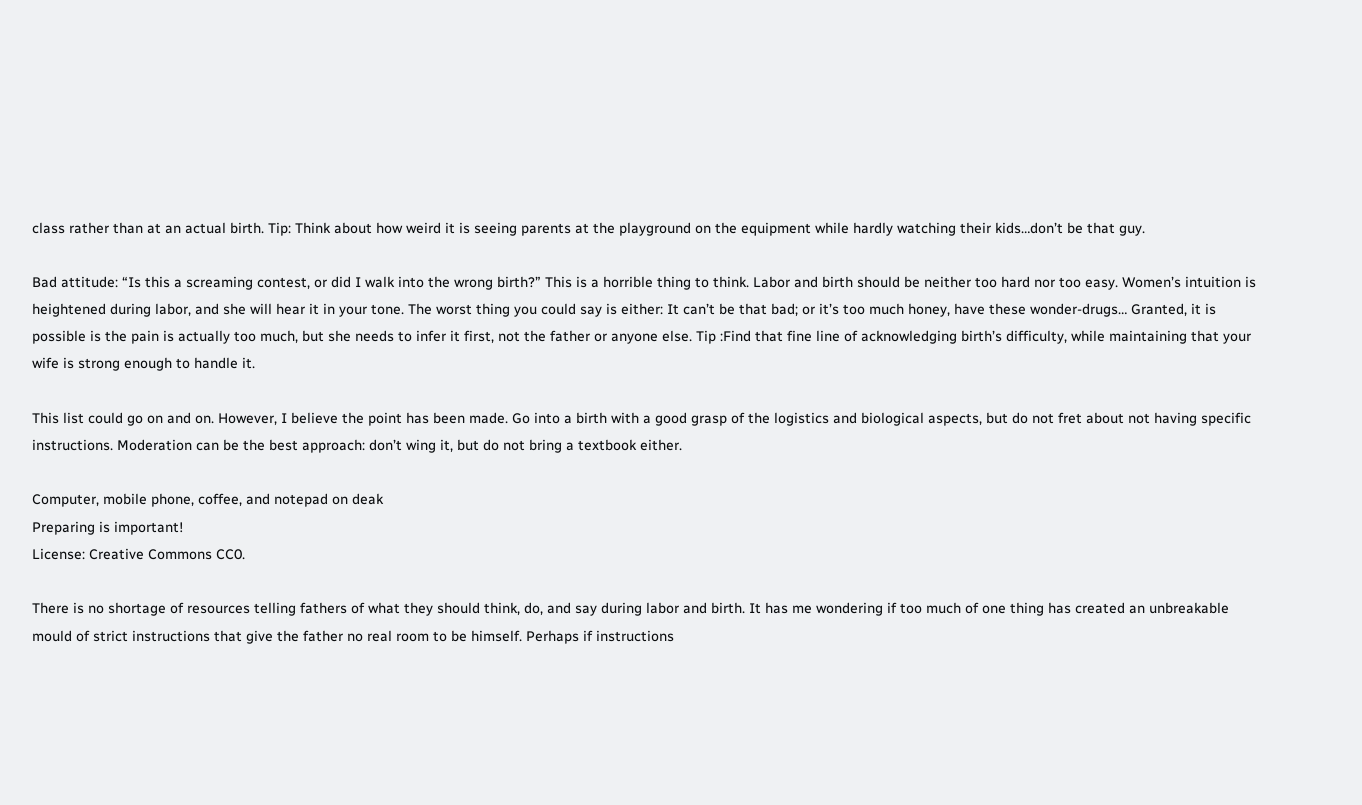class rather than at an actual birth. Tip: Think about how weird it is seeing parents at the playground on the equipment while hardly watching their kids…don’t be that guy.

Bad attitude: “Is this a screaming contest, or did I walk into the wrong birth?” This is a horrible thing to think. Labor and birth should be neither too hard nor too easy. Women’s intuition is heightened during labor, and she will hear it in your tone. The worst thing you could say is either: It can’t be that bad; or it’s too much honey, have these wonder-drugs… Granted, it is possible is the pain is actually too much, but she needs to infer it first, not the father or anyone else. Tip :Find that fine line of acknowledging birth’s difficulty, while maintaining that your wife is strong enough to handle it.

This list could go on and on. However, I believe the point has been made. Go into a birth with a good grasp of the logistics and biological aspects, but do not fret about not having specific instructions. Moderation can be the best approach: don’t wing it, but do not bring a textbook either.

Computer, mobile phone, coffee, and notepad on deak
Preparing is important!
License: Creative Commons CC0.

There is no shortage of resources telling fathers of what they should think, do, and say during labor and birth. It has me wondering if too much of one thing has created an unbreakable mould of strict instructions that give the father no real room to be himself. Perhaps if instructions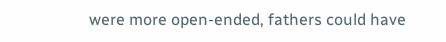were more open-ended, fathers could have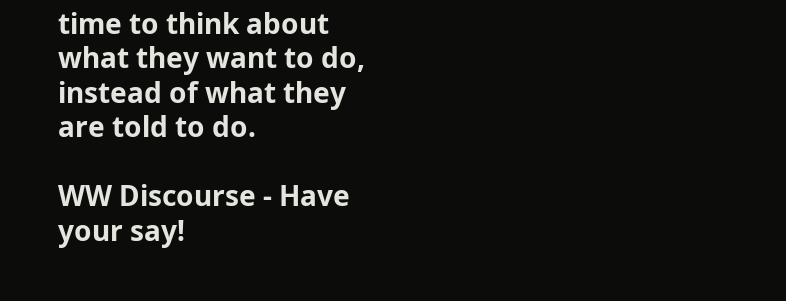time to think about what they want to do, instead of what they are told to do.

WW Discourse - Have your say!